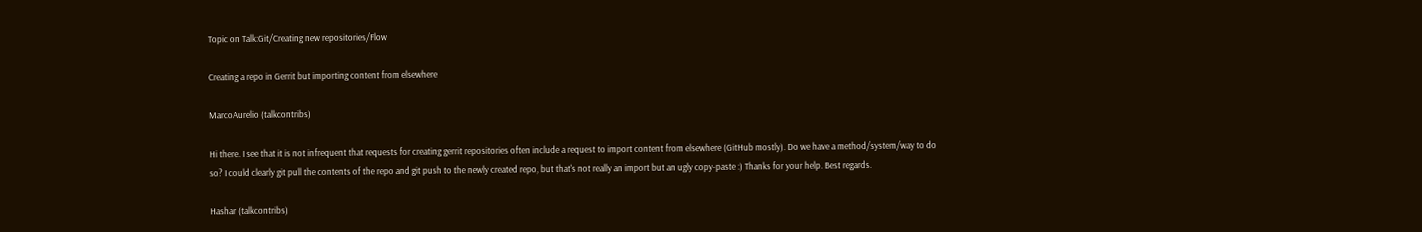Topic on Talk:Git/Creating new repositories/Flow

Creating a repo in Gerrit but importing content from elsewhere

MarcoAurelio (talkcontribs)

Hi there. I see that it is not infrequent that requests for creating gerrit repositories often include a request to import content from elsewhere (GitHub mostly). Do we have a method/system/way to do so? I could clearly git pull the contents of the repo and git push to the newly created repo, but that's not really an import but an ugly copy-paste :) Thanks for your help. Best regards.

Hashar (talkcontribs)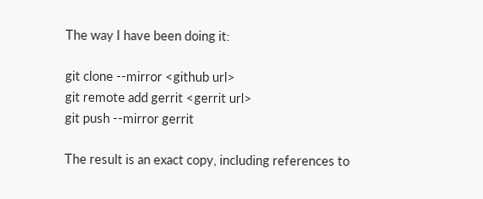The way I have been doing it:

git clone --mirror <github url>
git remote add gerrit <gerrit url>
git push --mirror gerrit

The result is an exact copy, including references to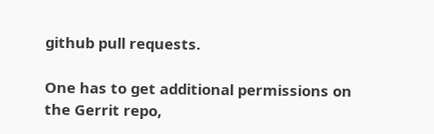github pull requests.

One has to get additional permissions on the Gerrit repo,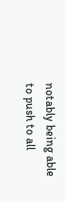notably being able to push to all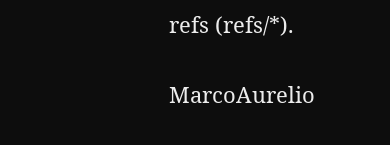refs (refs/*).

MarcoAurelio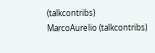(talkcontribs)
MarcoAurelio (talkcontribs)